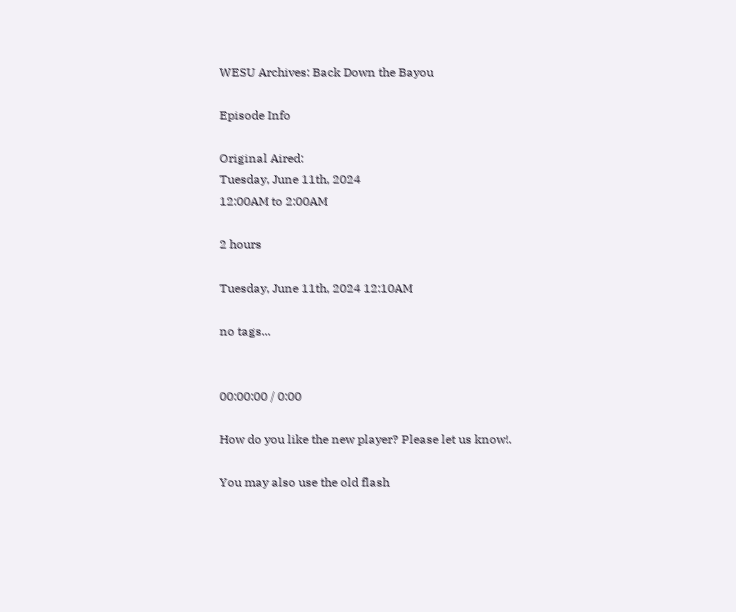WESU Archives: Back Down the Bayou

Episode Info

Original Aired:
Tuesday, June 11th, 2024
12:00AM to 2:00AM

2 hours

Tuesday, June 11th, 2024 12:10AM

no tags...


00:00:00 / 0:00

How do you like the new player? Please let us know!.

You may also use the old flash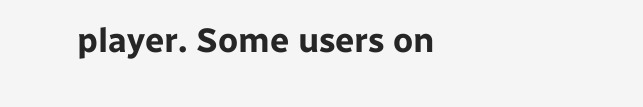player. Some users on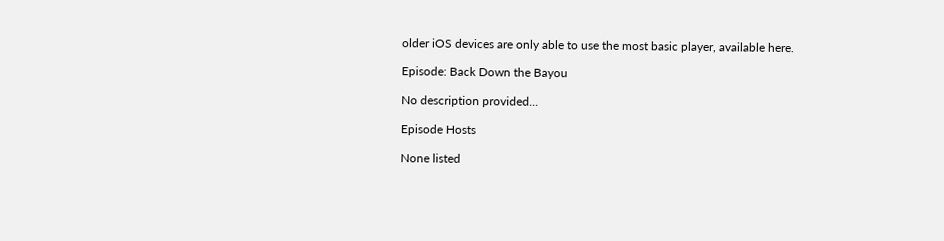older iOS devices are only able to use the most basic player, available here.

Episode: Back Down the Bayou

No description provided...

Episode Hosts

None listed